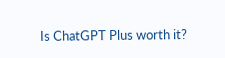Is ChatGPT Plus worth it?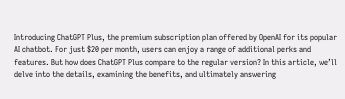Introducing ChatGPT Plus, the premium subscription plan offered by OpenAI for its popular AI chatbot. For just $20 per month, users can enjoy a range of additional perks and features. But how does ChatGPT Plus compare to the regular version? In this article, we’ll delve into the details, examining the benefits, and ultimately answering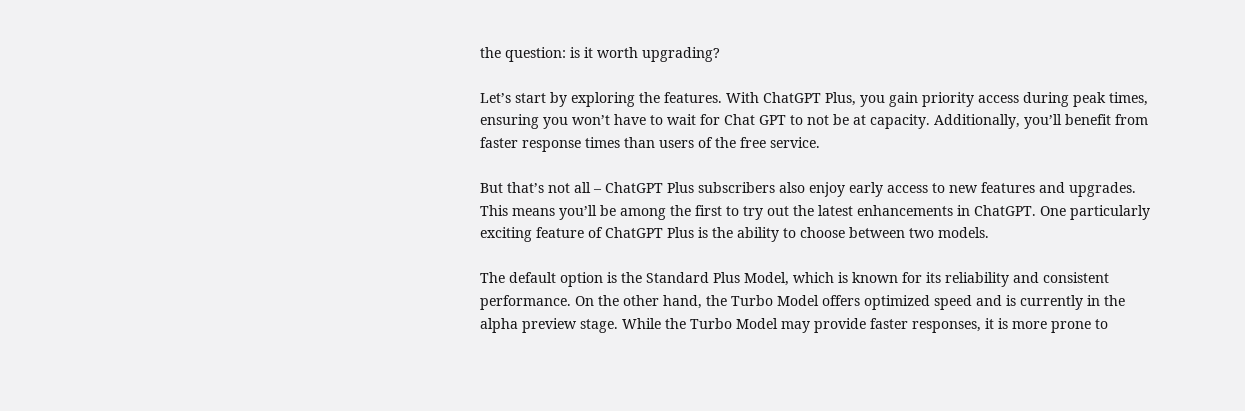the question: is it worth upgrading?

Let’s start by exploring the features. With ChatGPT Plus, you gain priority access during peak times, ensuring you won’t have to wait for Chat GPT to not be at capacity. Additionally, you’ll benefit from faster response times than users of the free service.

But that’s not all – ChatGPT Plus subscribers also enjoy early access to new features and upgrades. This means you’ll be among the first to try out the latest enhancements in ChatGPT. One particularly exciting feature of ChatGPT Plus is the ability to choose between two models.

The default option is the Standard Plus Model, which is known for its reliability and consistent performance. On the other hand, the Turbo Model offers optimized speed and is currently in the alpha preview stage. While the Turbo Model may provide faster responses, it is more prone to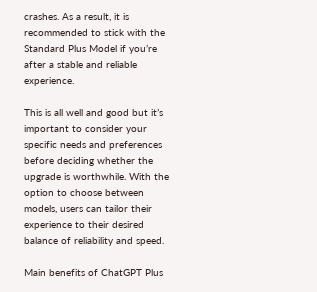crashes. As a result, it is recommended to stick with the Standard Plus Model if you’re after a stable and reliable experience.

This is all well and good but it’s important to consider your specific needs and preferences before deciding whether the upgrade is worthwhile. With the option to choose between models, users can tailor their experience to their desired balance of reliability and speed.

Main benefits of ChatGPT Plus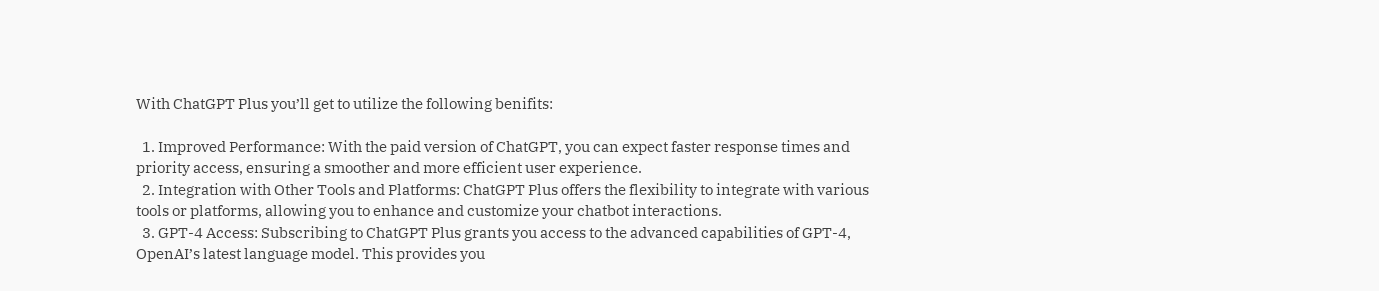With ChatGPT Plus you’ll get to utilize the following benifits:

  1. Improved Performance: With the paid version of ChatGPT, you can expect faster response times and priority access, ensuring a smoother and more efficient user experience.
  2. Integration with Other Tools and Platforms: ChatGPT Plus offers the flexibility to integrate with various tools or platforms, allowing you to enhance and customize your chatbot interactions.
  3. GPT-4 Access: Subscribing to ChatGPT Plus grants you access to the advanced capabilities of GPT-4, OpenAI’s latest language model. This provides you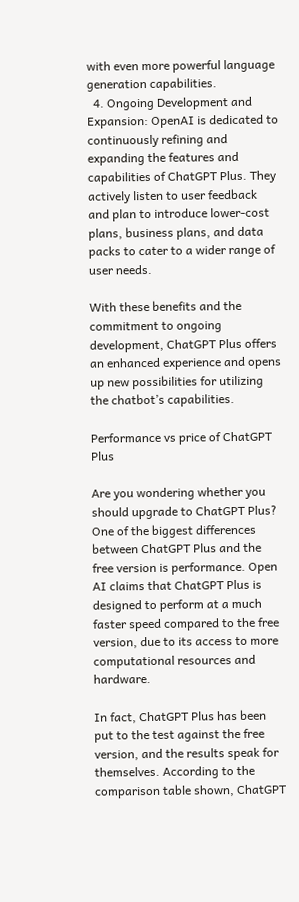with even more powerful language generation capabilities.
  4. Ongoing Development and Expansion: OpenAI is dedicated to continuously refining and expanding the features and capabilities of ChatGPT Plus. They actively listen to user feedback and plan to introduce lower-cost plans, business plans, and data packs to cater to a wider range of user needs.

With these benefits and the commitment to ongoing development, ChatGPT Plus offers an enhanced experience and opens up new possibilities for utilizing the chatbot’s capabilities.

Performance vs price of ChatGPT Plus

Are you wondering whether you should upgrade to ChatGPT Plus? One of the biggest differences between ChatGPT Plus and the free version is performance. Open AI claims that ChatGPT Plus is designed to perform at a much faster speed compared to the free version, due to its access to more computational resources and hardware.

In fact, ChatGPT Plus has been put to the test against the free version, and the results speak for themselves. According to the comparison table shown, ChatGPT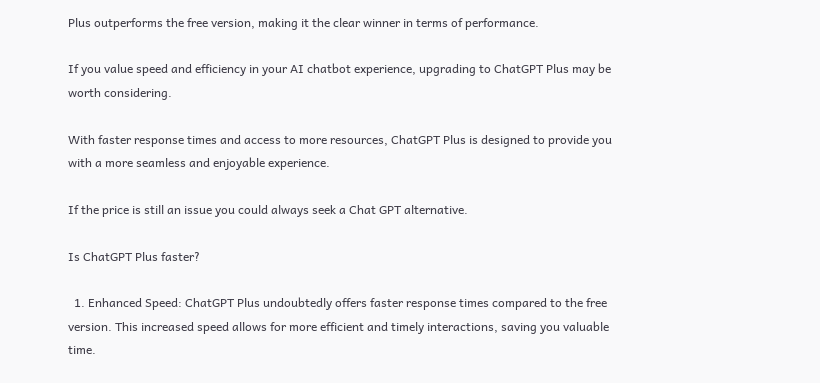Plus outperforms the free version, making it the clear winner in terms of performance.

If you value speed and efficiency in your AI chatbot experience, upgrading to ChatGPT Plus may be worth considering.

With faster response times and access to more resources, ChatGPT Plus is designed to provide you with a more seamless and enjoyable experience.

If the price is still an issue you could always seek a Chat GPT alternative.

Is ChatGPT Plus faster?

  1. Enhanced Speed: ChatGPT Plus undoubtedly offers faster response times compared to the free version. This increased speed allows for more efficient and timely interactions, saving you valuable time.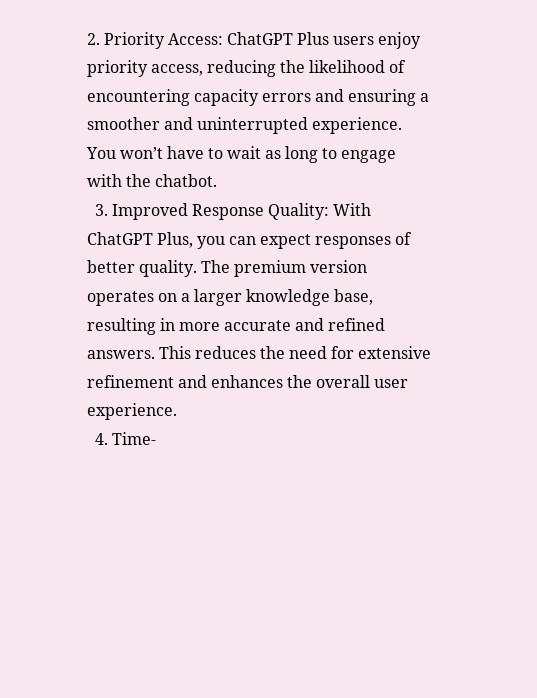2. Priority Access: ChatGPT Plus users enjoy priority access, reducing the likelihood of encountering capacity errors and ensuring a smoother and uninterrupted experience. You won’t have to wait as long to engage with the chatbot.
  3. Improved Response Quality: With ChatGPT Plus, you can expect responses of better quality. The premium version operates on a larger knowledge base, resulting in more accurate and refined answers. This reduces the need for extensive refinement and enhances the overall user experience.
  4. Time-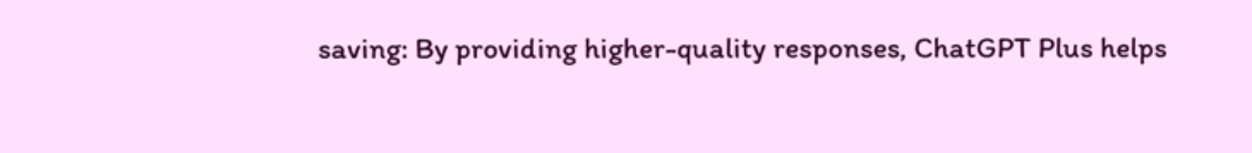saving: By providing higher-quality responses, ChatGPT Plus helps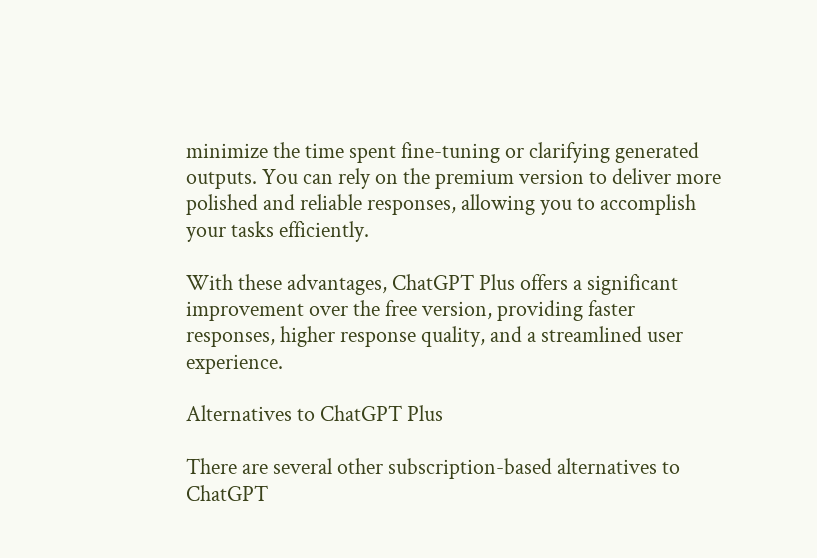minimize the time spent fine-tuning or clarifying generated outputs. You can rely on the premium version to deliver more polished and reliable responses, allowing you to accomplish your tasks efficiently.

With these advantages, ChatGPT Plus offers a significant improvement over the free version, providing faster responses, higher response quality, and a streamlined user experience.

Alternatives to ChatGPT Plus

There are several other subscription-based alternatives to ChatGPT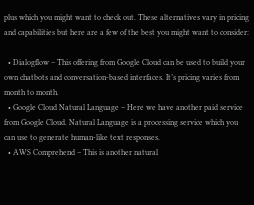plus which you might want to check out. These alternatives vary in pricing and capabilities but here are a few of the best you might want to consider:

  • Dialogflow – This offering from Google Cloud can be used to build your own chatbots and conversation-based interfaces. It’s pricing varies from month to month.
  • Google Cloud Natural Language – Here we have another paid service from Google Cloud. Natural Language is a processing service which you can use to generate human-like text responses.
  • AWS Comprehend – This is another natural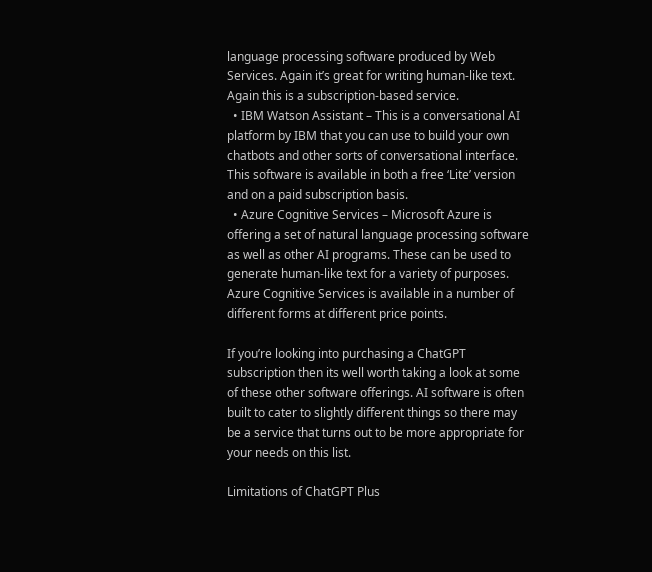language processing software produced by Web Services. Again it’s great for writing human-like text. Again this is a subscription-based service.
  • IBM Watson Assistant – This is a conversational AI platform by IBM that you can use to build your own chatbots and other sorts of conversational interface. This software is available in both a free ‘Lite’ version and on a paid subscription basis.
  • Azure Cognitive Services – Microsoft Azure is offering a set of natural language processing software as well as other AI programs. These can be used to generate human-like text for a variety of purposes. Azure Cognitive Services is available in a number of different forms at different price points.

If you’re looking into purchasing a ChatGPT subscription then its well worth taking a look at some of these other software offerings. AI software is often built to cater to slightly different things so there may be a service that turns out to be more appropriate for your needs on this list.

Limitations of ChatGPT Plus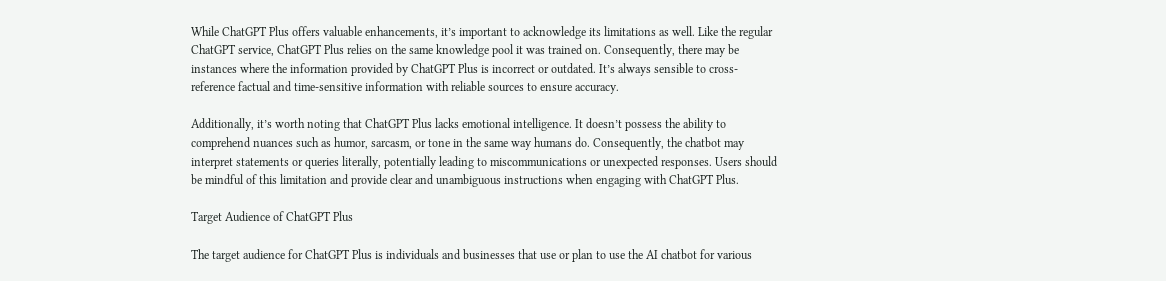While ChatGPT Plus offers valuable enhancements, it’s important to acknowledge its limitations as well. Like the regular ChatGPT service, ChatGPT Plus relies on the same knowledge pool it was trained on. Consequently, there may be instances where the information provided by ChatGPT Plus is incorrect or outdated. It’s always sensible to cross-reference factual and time-sensitive information with reliable sources to ensure accuracy.

Additionally, it’s worth noting that ChatGPT Plus lacks emotional intelligence. It doesn’t possess the ability to comprehend nuances such as humor, sarcasm, or tone in the same way humans do. Consequently, the chatbot may interpret statements or queries literally, potentially leading to miscommunications or unexpected responses. Users should be mindful of this limitation and provide clear and unambiguous instructions when engaging with ChatGPT Plus.

Target Audience of ChatGPT Plus

The target audience for ChatGPT Plus is individuals and businesses that use or plan to use the AI chatbot for various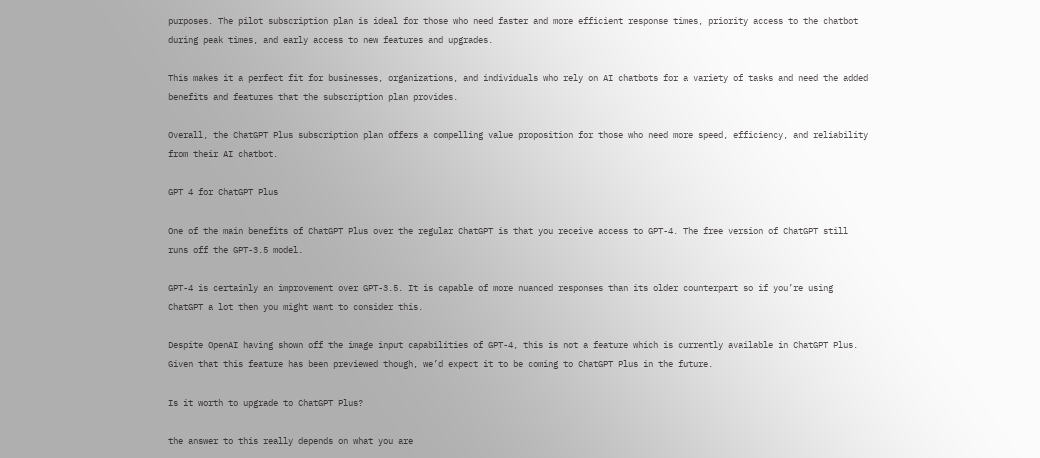purposes. The pilot subscription plan is ideal for those who need faster and more efficient response times, priority access to the chatbot during peak times, and early access to new features and upgrades.

This makes it a perfect fit for businesses, organizations, and individuals who rely on AI chatbots for a variety of tasks and need the added benefits and features that the subscription plan provides.

Overall, the ChatGPT Plus subscription plan offers a compelling value proposition for those who need more speed, efficiency, and reliability from their AI chatbot.

GPT 4 for ChatGPT Plus

One of the main benefits of ChatGPT Plus over the regular ChatGPT is that you receive access to GPT-4. The free version of ChatGPT still runs off the GPT-3.5 model.

GPT-4 is certainly an improvement over GPT-3.5. It is capable of more nuanced responses than its older counterpart so if you’re using ChatGPT a lot then you might want to consider this.

Despite OpenAI having shown off the image input capabilities of GPT-4, this is not a feature which is currently available in ChatGPT Plus. Given that this feature has been previewed though, we’d expect it to be coming to ChatGPT Plus in the future.

Is it worth to upgrade to ChatGPT Plus?

the answer to this really depends on what you are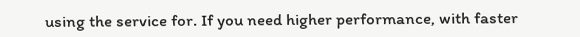using the service for. If you need higher performance, with faster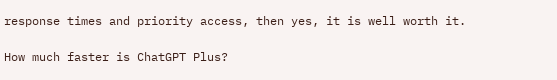response times and priority access, then yes, it is well worth it.

How much faster is ChatGPT Plus?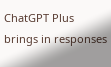ChatGPT Plus brings in responses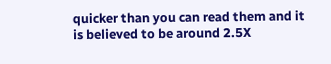quicker than you can read them and it is believed to be around 2.5X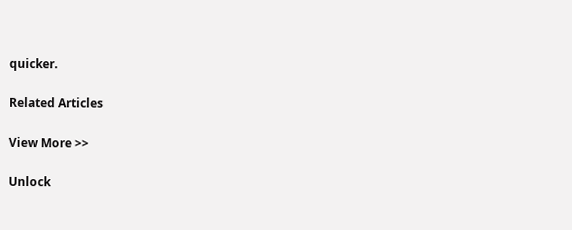quicker.

Related Articles

View More >>

Unlock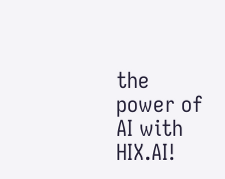the power of AI with HIX.AI!